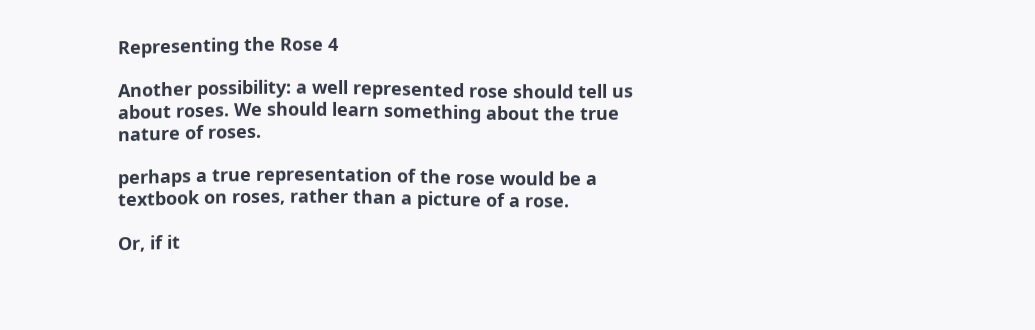Representing the Rose 4

Another possibility: a well represented rose should tell us about roses. We should learn something about the true nature of roses.

perhaps a true representation of the rose would be a textbook on roses, rather than a picture of a rose.

Or, if it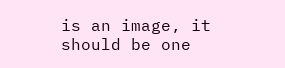is an image, it should be one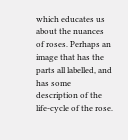which educates us about the nuances of roses. Perhaps an image that has the parts all labelled, and has some description of the life-cycle of the rose.